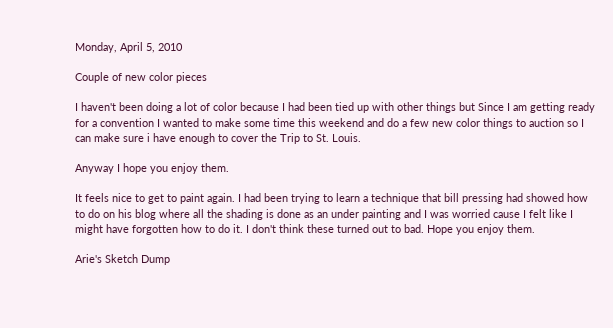Monday, April 5, 2010

Couple of new color pieces

I haven't been doing a lot of color because I had been tied up with other things but Since I am getting ready for a convention I wanted to make some time this weekend and do a few new color things to auction so I can make sure i have enough to cover the Trip to St. Louis.

Anyway I hope you enjoy them.

It feels nice to get to paint again. I had been trying to learn a technique that bill pressing had showed how to do on his blog where all the shading is done as an under painting and I was worried cause I felt like I might have forgotten how to do it. I don't think these turned out to bad. Hope you enjoy them.

Arie's Sketch Dump